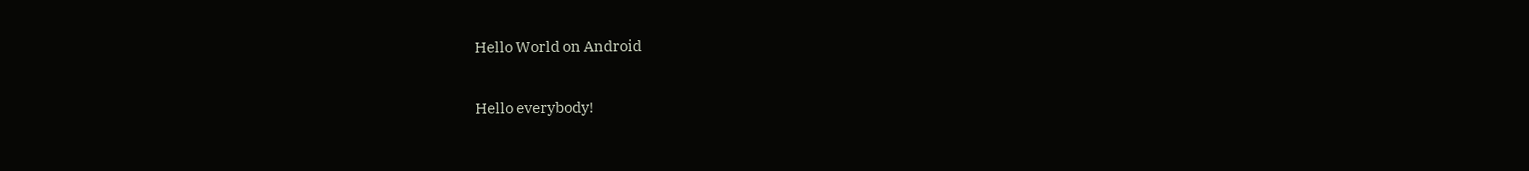Hello World on Android

Hello everybody!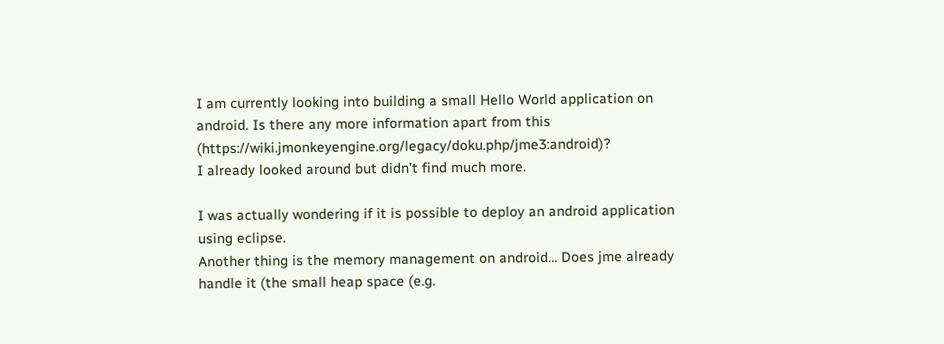I am currently looking into building a small Hello World application on android. Is there any more information apart from this (https://wiki.jmonkeyengine.org/legacy/doku.php/jme3:android)?
I already looked around but didn’t find much more.

I was actually wondering if it is possible to deploy an android application using eclipse.
Another thing is the memory management on android… Does jme already handle it (the small heap space (e.g.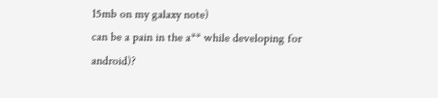15mb on my galaxy note)
can be a pain in the a** while developing for android)?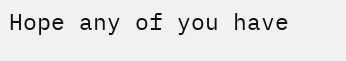Hope any of you have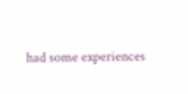had some experiences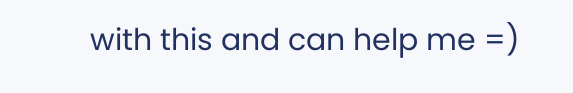with this and can help me =)